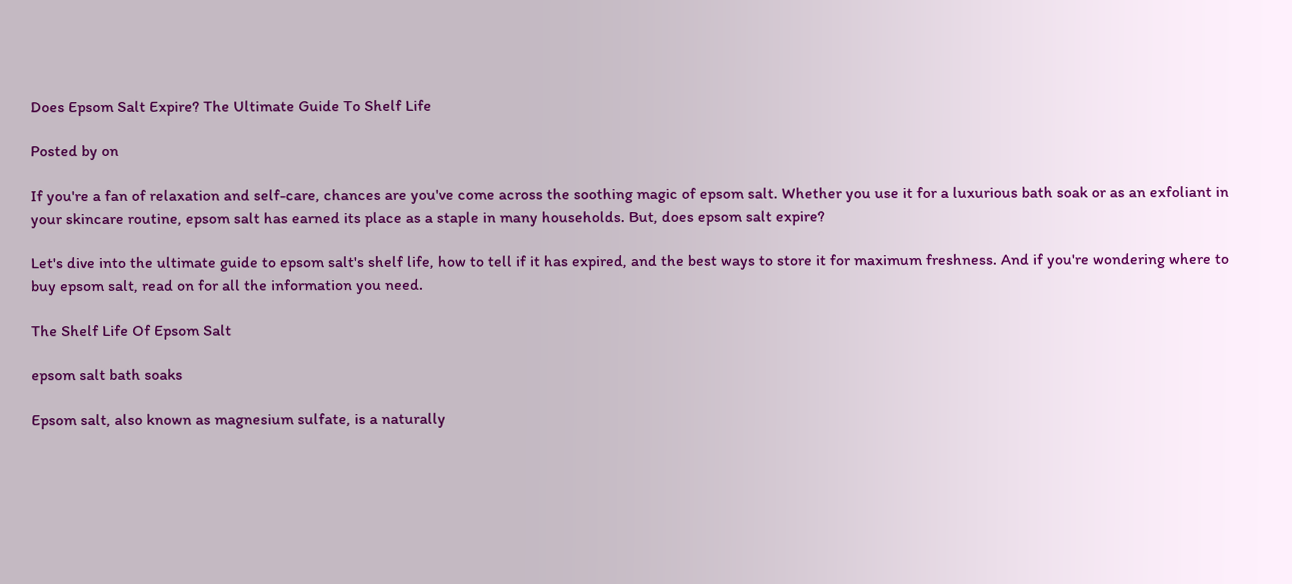Does Epsom Salt Expire? The Ultimate Guide To Shelf Life

Posted by on

If you're a fan of relaxation and self-care, chances are you've come across the soothing magic of epsom salt. Whether you use it for a luxurious bath soak or as an exfoliant in your skincare routine, epsom salt has earned its place as a staple in many households. But, does epsom salt expire?

Let's dive into the ultimate guide to epsom salt's shelf life, how to tell if it has expired, and the best ways to store it for maximum freshness. And if you're wondering where to buy epsom salt, read on for all the information you need.

The Shelf Life Of Epsom Salt

epsom salt bath soaks

Epsom salt, also known as magnesium sulfate, is a naturally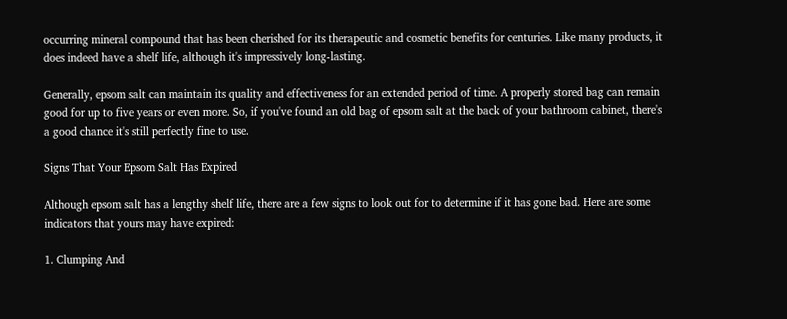occurring mineral compound that has been cherished for its therapeutic and cosmetic benefits for centuries. Like many products, it does indeed have a shelf life, although it's impressively long-lasting.

Generally, epsom salt can maintain its quality and effectiveness for an extended period of time. A properly stored bag can remain good for up to five years or even more. So, if you've found an old bag of epsom salt at the back of your bathroom cabinet, there's a good chance it's still perfectly fine to use.

Signs That Your Epsom Salt Has Expired

Although epsom salt has a lengthy shelf life, there are a few signs to look out for to determine if it has gone bad. Here are some indicators that yours may have expired:

1. Clumping And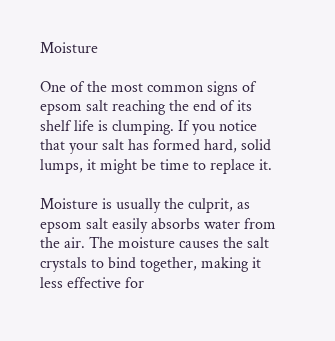Moisture

One of the most common signs of epsom salt reaching the end of its shelf life is clumping. If you notice that your salt has formed hard, solid lumps, it might be time to replace it.

Moisture is usually the culprit, as epsom salt easily absorbs water from the air. The moisture causes the salt crystals to bind together, making it less effective for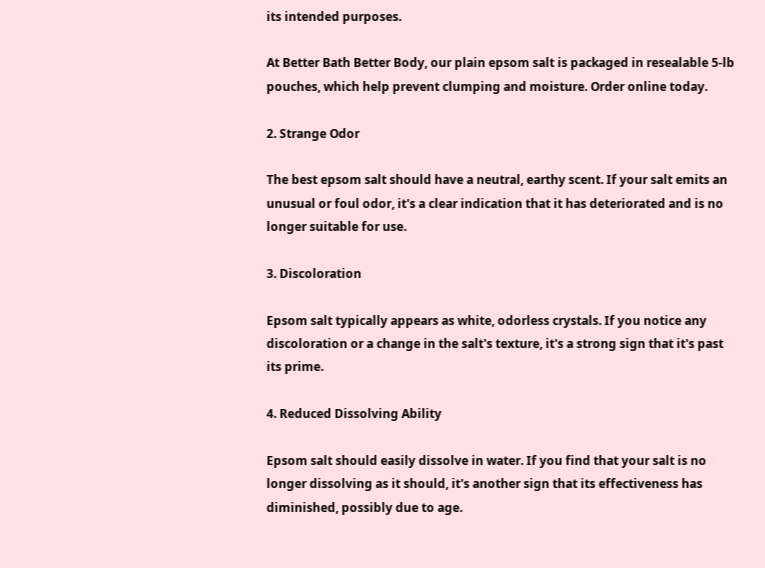its intended purposes.

At Better Bath Better Body, our plain epsom salt is packaged in resealable 5-lb pouches, which help prevent clumping and moisture. Order online today.

2. Strange Odor

The best epsom salt should have a neutral, earthy scent. If your salt emits an unusual or foul odor, it's a clear indication that it has deteriorated and is no longer suitable for use.

3. Discoloration

Epsom salt typically appears as white, odorless crystals. If you notice any discoloration or a change in the salt's texture, it's a strong sign that it's past its prime.

4. Reduced Dissolving Ability

Epsom salt should easily dissolve in water. If you find that your salt is no longer dissolving as it should, it's another sign that its effectiveness has diminished, possibly due to age.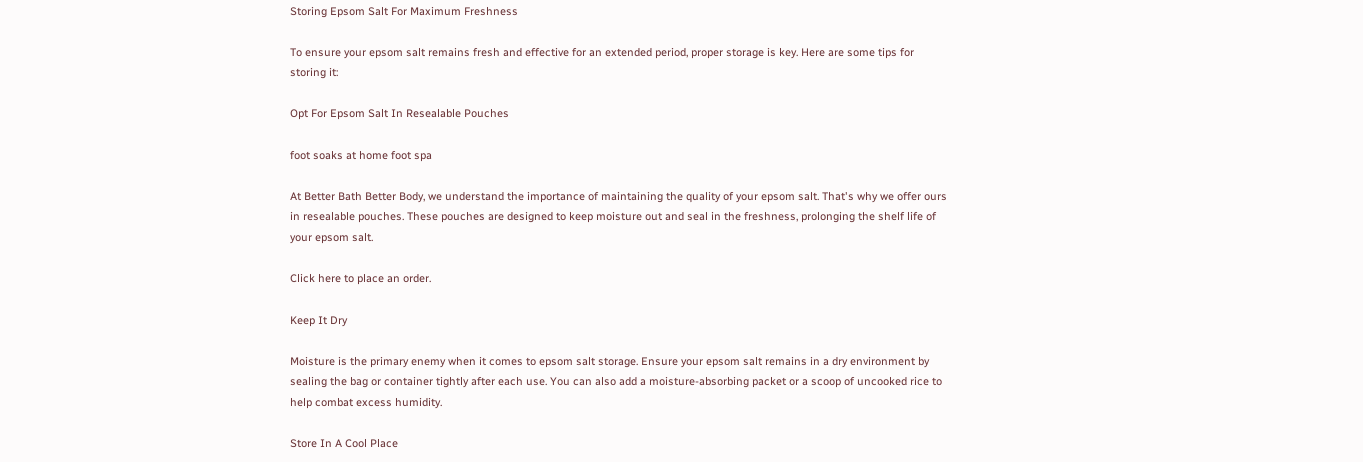Storing Epsom Salt For Maximum Freshness

To ensure your epsom salt remains fresh and effective for an extended period, proper storage is key. Here are some tips for storing it:

Opt For Epsom Salt In Resealable Pouches

foot soaks at home foot spa

At Better Bath Better Body, we understand the importance of maintaining the quality of your epsom salt. That's why we offer ours in resealable pouches. These pouches are designed to keep moisture out and seal in the freshness, prolonging the shelf life of your epsom salt.

Click here to place an order.

Keep It Dry

Moisture is the primary enemy when it comes to epsom salt storage. Ensure your epsom salt remains in a dry environment by sealing the bag or container tightly after each use. You can also add a moisture-absorbing packet or a scoop of uncooked rice to help combat excess humidity.

Store In A Cool Place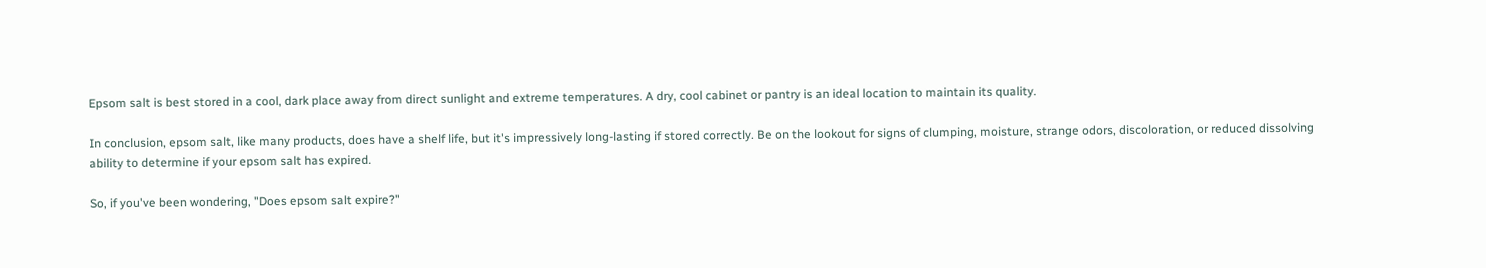Epsom salt is best stored in a cool, dark place away from direct sunlight and extreme temperatures. A dry, cool cabinet or pantry is an ideal location to maintain its quality.

In conclusion, epsom salt, like many products, does have a shelf life, but it's impressively long-lasting if stored correctly. Be on the lookout for signs of clumping, moisture, strange odors, discoloration, or reduced dissolving ability to determine if your epsom salt has expired.

So, if you've been wondering, "Does epsom salt expire?"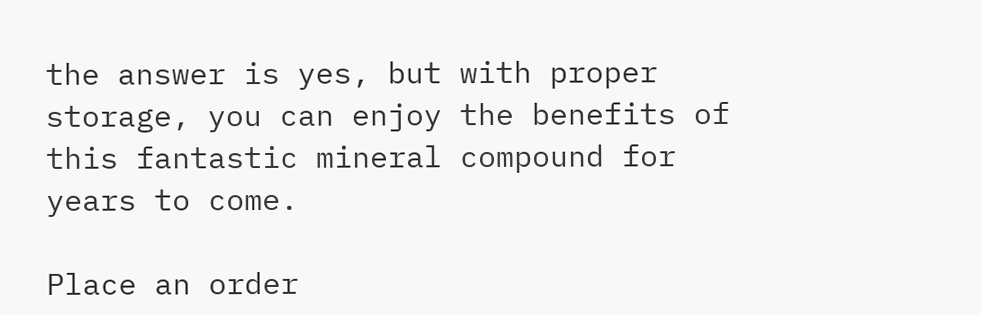the answer is yes, but with proper storage, you can enjoy the benefits of this fantastic mineral compound for years to come.

Place an order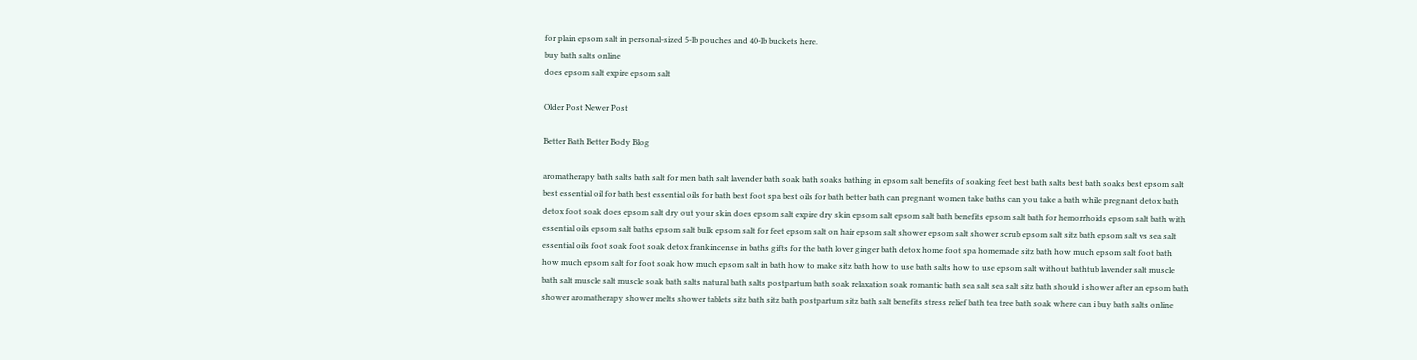for plain epsom salt in personal-sized 5-lb pouches and 40-lb buckets here.
buy bath salts online
does epsom salt expire epsom salt

Older Post Newer Post

Better Bath Better Body Blog

aromatherapy bath salts bath salt for men bath salt lavender bath soak bath soaks bathing in epsom salt benefits of soaking feet best bath salts best bath soaks best epsom salt best essential oil for bath best essential oils for bath best foot spa best oils for bath better bath can pregnant women take baths can you take a bath while pregnant detox bath detox foot soak does epsom salt dry out your skin does epsom salt expire dry skin epsom salt epsom salt bath benefits epsom salt bath for hemorrhoids epsom salt bath with essential oils epsom salt baths epsom salt bulk epsom salt for feet epsom salt on hair epsom salt shower epsom salt shower scrub epsom salt sitz bath epsom salt vs sea salt essential oils foot soak foot soak detox frankincense in baths gifts for the bath lover ginger bath detox home foot spa homemade sitz bath how much epsom salt foot bath how much epsom salt for foot soak how much epsom salt in bath how to make sitz bath how to use bath salts how to use epsom salt without bathtub lavender salt muscle bath salt muscle salt muscle soak bath salts natural bath salts postpartum bath soak relaxation soak romantic bath sea salt sea salt sitz bath should i shower after an epsom bath shower aromatherapy shower melts shower tablets sitz bath sitz bath postpartum sitz bath salt benefits stress relief bath tea tree bath soak where can i buy bath salts online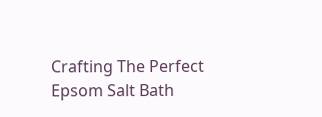Crafting The Perfect Epsom Salt Bath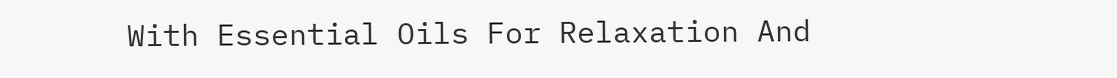With Essential Oils For Relaxation And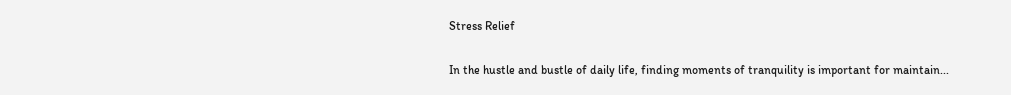Stress Relief

In the hustle and bustle of daily life, finding moments of tranquility is important for maintain...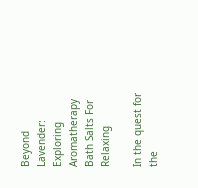Beyond Lavender: Exploring Aromatherapy Bath Salts For Relaxing

In the quest for the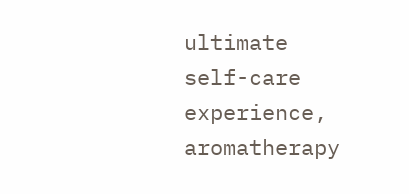ultimate self-care experience, aromatherapy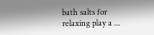bath salts for relaxing play a ...